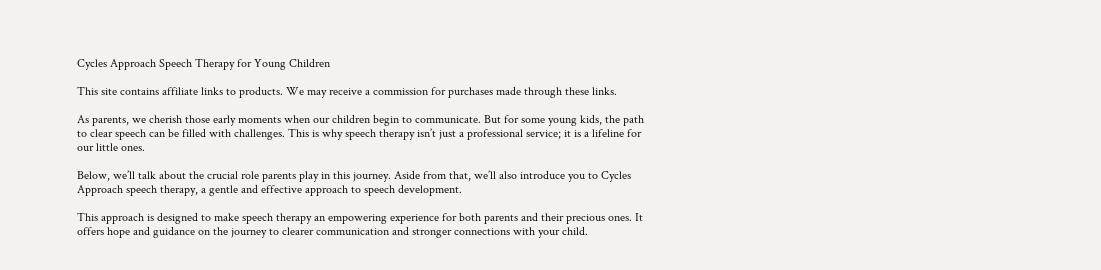Cycles Approach Speech Therapy for Young Children

This site contains affiliate links to products. We may receive a commission for purchases made through these links.

As parents, we cherish those early moments when our children begin to communicate. But for some young kids, the path to clear speech can be filled with challenges. This is why speech therapy isn’t just a professional service; it is a lifeline for our little ones.

Below, we’ll talk about the crucial role parents play in this journey. Aside from that, we’ll also introduce you to Cycles Approach speech therapy, a gentle and effective approach to speech development.

This approach is designed to make speech therapy an empowering experience for both parents and their precious ones. It offers hope and guidance on the journey to clearer communication and stronger connections with your child.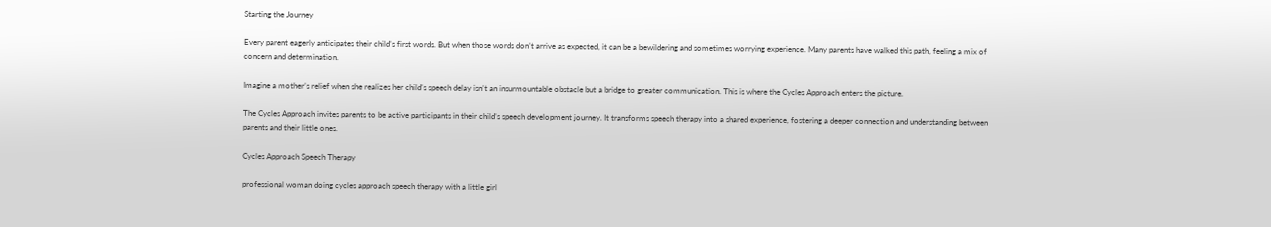Starting the Journey

Every parent eagerly anticipates their child’s first words. But when those words don’t arrive as expected, it can be a bewildering and sometimes worrying experience. Many parents have walked this path, feeling a mix of concern and determination.

Imagine a mother’s relief when she realizes her child’s speech delay isn’t an insurmountable obstacle but a bridge to greater communication. This is where the Cycles Approach enters the picture.

The Cycles Approach invites parents to be active participants in their child’s speech development journey. It transforms speech therapy into a shared experience, fostering a deeper connection and understanding between parents and their little ones.

Cycles Approach Speech Therapy

professional woman doing cycles approach speech therapy with a little girl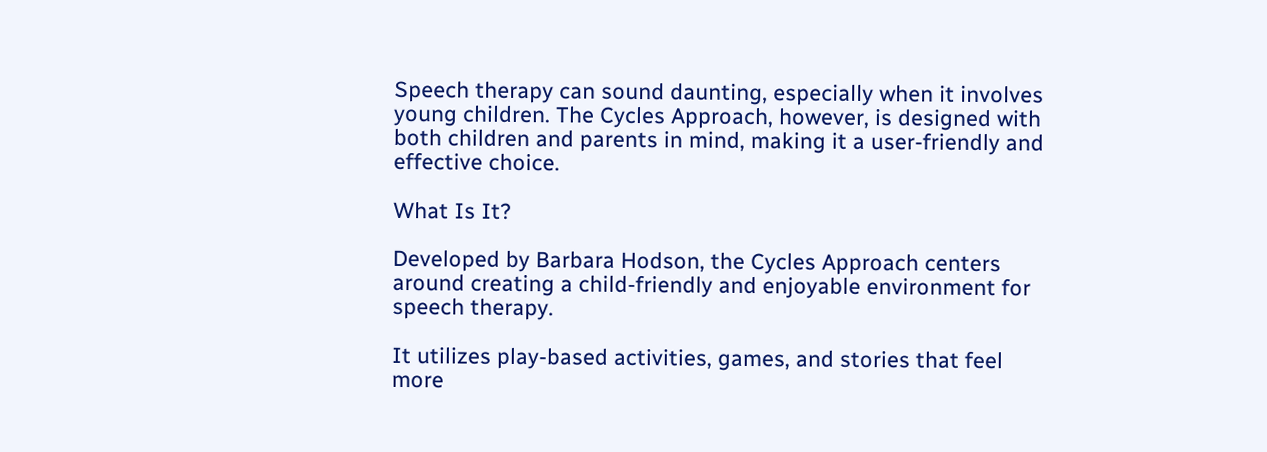Speech therapy can sound daunting, especially when it involves young children. The Cycles Approach, however, is designed with both children and parents in mind, making it a user-friendly and effective choice.

What Is It?

Developed by Barbara Hodson, the Cycles Approach centers around creating a child-friendly and enjoyable environment for speech therapy.

It utilizes play-based activities, games, and stories that feel more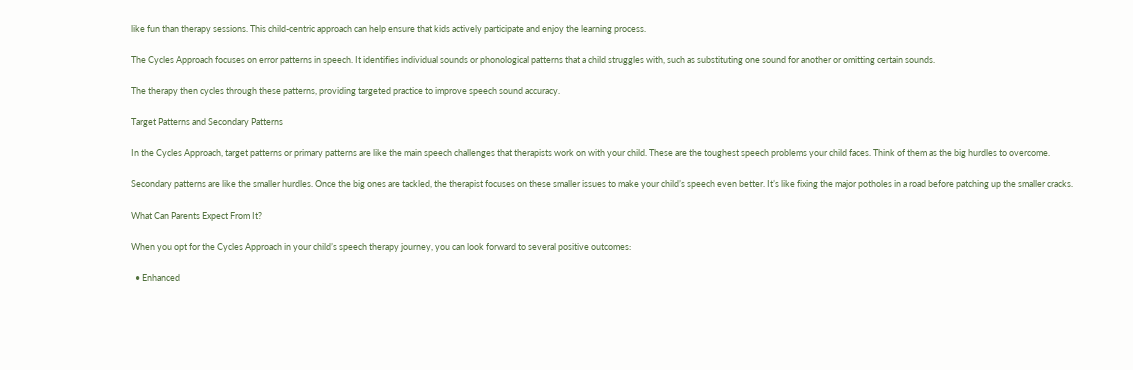like fun than therapy sessions. This child-centric approach can help ensure that kids actively participate and enjoy the learning process.

The Cycles Approach focuses on error patterns in speech. It identifies individual sounds or phonological patterns that a child struggles with, such as substituting one sound for another or omitting certain sounds.

The therapy then cycles through these patterns, providing targeted practice to improve speech sound accuracy.

Target Patterns and Secondary Patterns

In the Cycles Approach, target patterns or primary patterns are like the main speech challenges that therapists work on with your child. These are the toughest speech problems your child faces. Think of them as the big hurdles to overcome.

Secondary patterns are like the smaller hurdles. Once the big ones are tackled, the therapist focuses on these smaller issues to make your child’s speech even better. It’s like fixing the major potholes in a road before patching up the smaller cracks.

What Can Parents Expect From It?

When you opt for the Cycles Approach in your child’s speech therapy journey, you can look forward to several positive outcomes:

  • Enhanced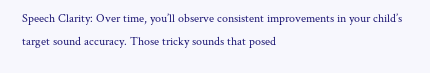Speech Clarity: Over time, you’ll observe consistent improvements in your child’s target sound accuracy. Those tricky sounds that posed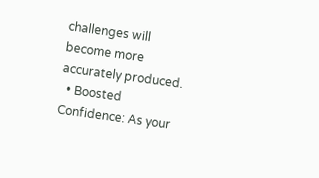challenges will become more accurately produced.
  • Boosted Confidence: As your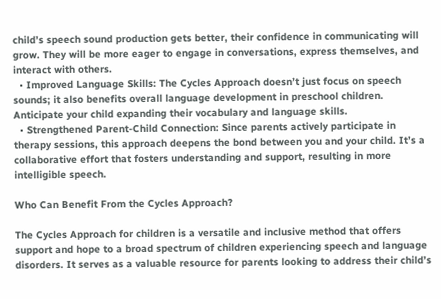child’s speech sound production gets better, their confidence in communicating will grow. They will be more eager to engage in conversations, express themselves, and interact with others.
  • Improved Language Skills: The Cycles Approach doesn’t just focus on speech sounds; it also benefits overall language development in preschool children. Anticipate your child expanding their vocabulary and language skills.
  • Strengthened Parent-Child Connection: Since parents actively participate in therapy sessions, this approach deepens the bond between you and your child. It’s a collaborative effort that fosters understanding and support, resulting in more intelligible speech.

Who Can Benefit From the Cycles Approach?

The Cycles Approach for children is a versatile and inclusive method that offers support and hope to a broad spectrum of children experiencing speech and language disorders. It serves as a valuable resource for parents looking to address their child’s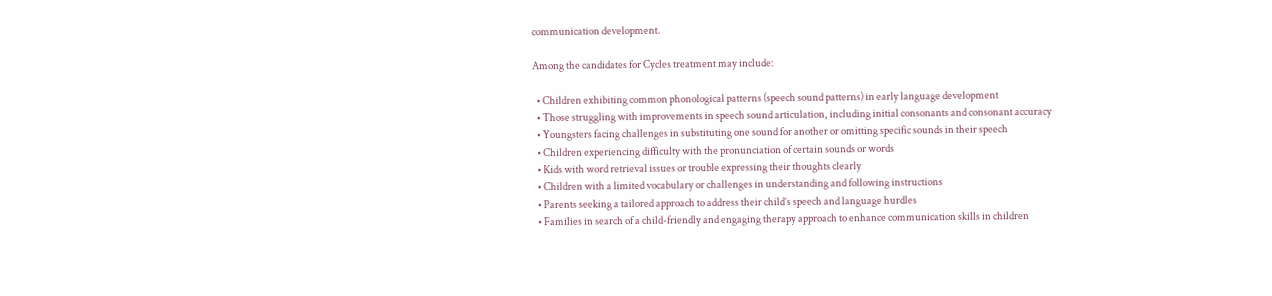communication development.

Among the candidates for Cycles treatment may include:

  • Children exhibiting common phonological patterns (speech sound patterns) in early language development
  • Those struggling with improvements in speech sound articulation, including initial consonants and consonant accuracy
  • Youngsters facing challenges in substituting one sound for another or omitting specific sounds in their speech
  • Children experiencing difficulty with the pronunciation of certain sounds or words
  • Kids with word retrieval issues or trouble expressing their thoughts clearly
  • Children with a limited vocabulary or challenges in understanding and following instructions
  • Parents seeking a tailored approach to address their child’s speech and language hurdles
  • Families in search of a child-friendly and engaging therapy approach to enhance communication skills in children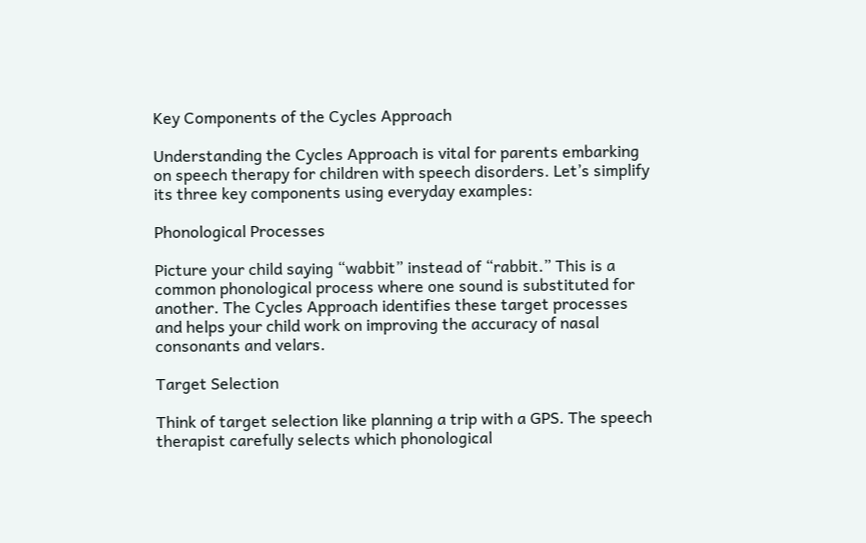Key Components of the Cycles Approach

Understanding the Cycles Approach is vital for parents embarking on speech therapy for children with speech disorders. Let’s simplify its three key components using everyday examples:

Phonological Processes

Picture your child saying “wabbit” instead of “rabbit.” This is a common phonological process where one sound is substituted for another. The Cycles Approach identifies these target processes and helps your child work on improving the accuracy of nasal consonants and velars.

Target Selection

Think of target selection like planning a trip with a GPS. The speech therapist carefully selects which phonological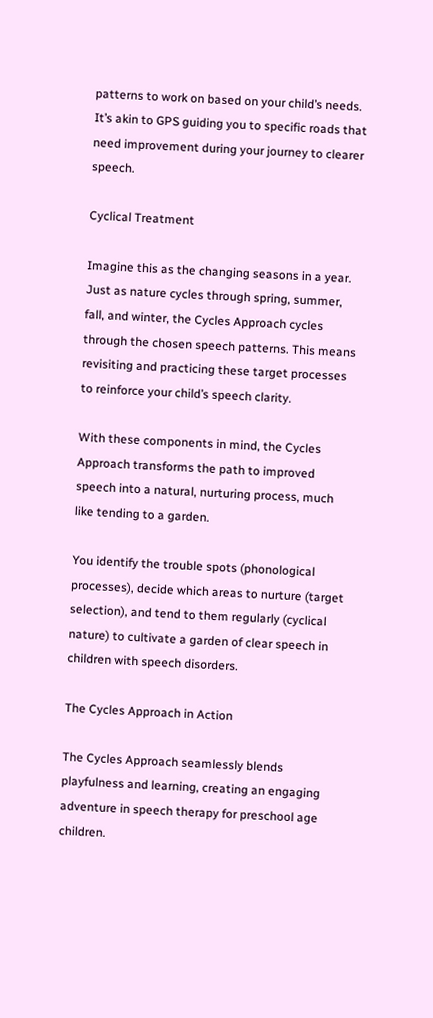patterns to work on based on your child’s needs. It’s akin to GPS guiding you to specific roads that need improvement during your journey to clearer speech.

Cyclical Treatment

Imagine this as the changing seasons in a year. Just as nature cycles through spring, summer, fall, and winter, the Cycles Approach cycles through the chosen speech patterns. This means revisiting and practicing these target processes to reinforce your child’s speech clarity.

With these components in mind, the Cycles Approach transforms the path to improved speech into a natural, nurturing process, much like tending to a garden.

You identify the trouble spots (phonological processes), decide which areas to nurture (target selection), and tend to them regularly (cyclical nature) to cultivate a garden of clear speech in children with speech disorders.

The Cycles Approach in Action

The Cycles Approach seamlessly blends playfulness and learning, creating an engaging adventure in speech therapy for preschool age children.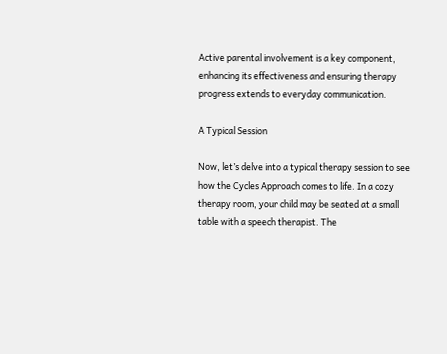Active parental involvement is a key component, enhancing its effectiveness and ensuring therapy progress extends to everyday communication.

A Typical Session

Now, let’s delve into a typical therapy session to see how the Cycles Approach comes to life. In a cozy therapy room, your child may be seated at a small table with a speech therapist. The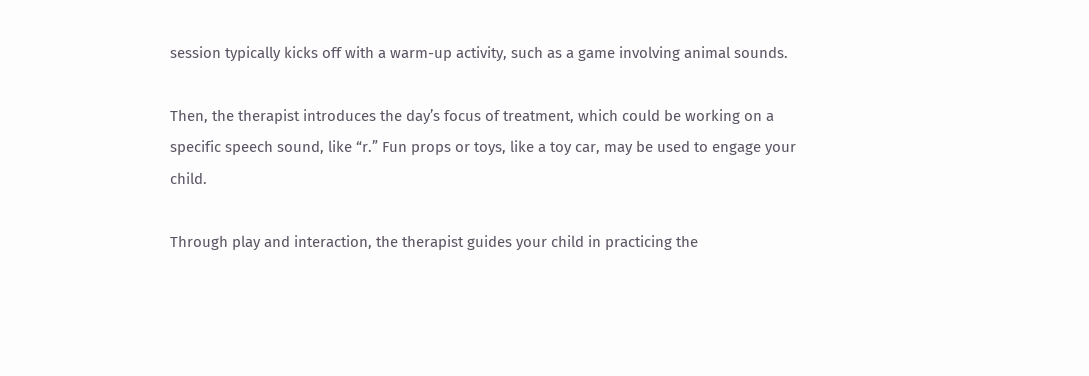session typically kicks off with a warm-up activity, such as a game involving animal sounds.

Then, the therapist introduces the day’s focus of treatment, which could be working on a specific speech sound, like “r.” Fun props or toys, like a toy car, may be used to engage your child.

Through play and interaction, the therapist guides your child in practicing the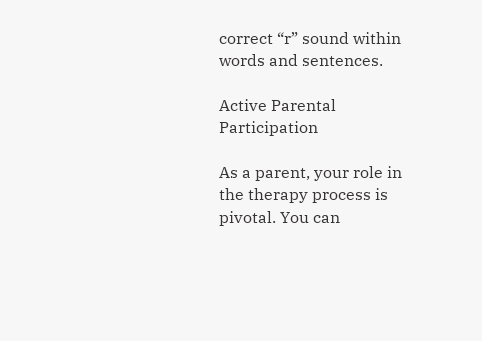correct “r” sound within words and sentences.

Active Parental Participation

As a parent, your role in the therapy process is pivotal. You can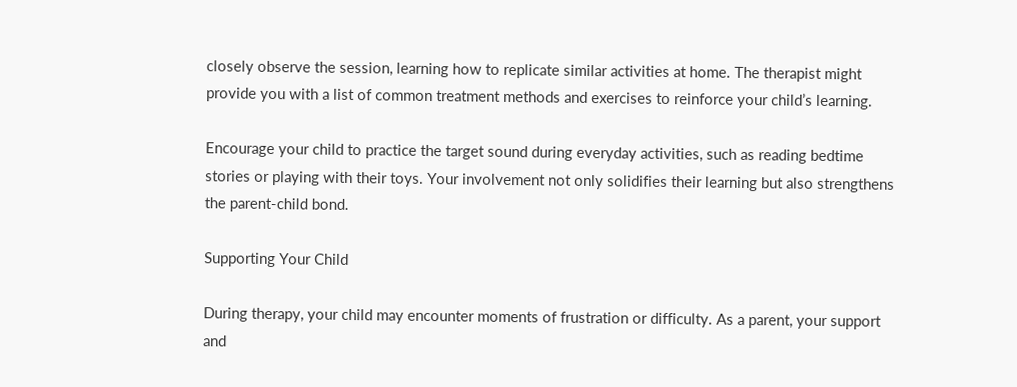closely observe the session, learning how to replicate similar activities at home. The therapist might provide you with a list of common treatment methods and exercises to reinforce your child’s learning.

Encourage your child to practice the target sound during everyday activities, such as reading bedtime stories or playing with their toys. Your involvement not only solidifies their learning but also strengthens the parent-child bond.

Supporting Your Child

During therapy, your child may encounter moments of frustration or difficulty. As a parent, your support and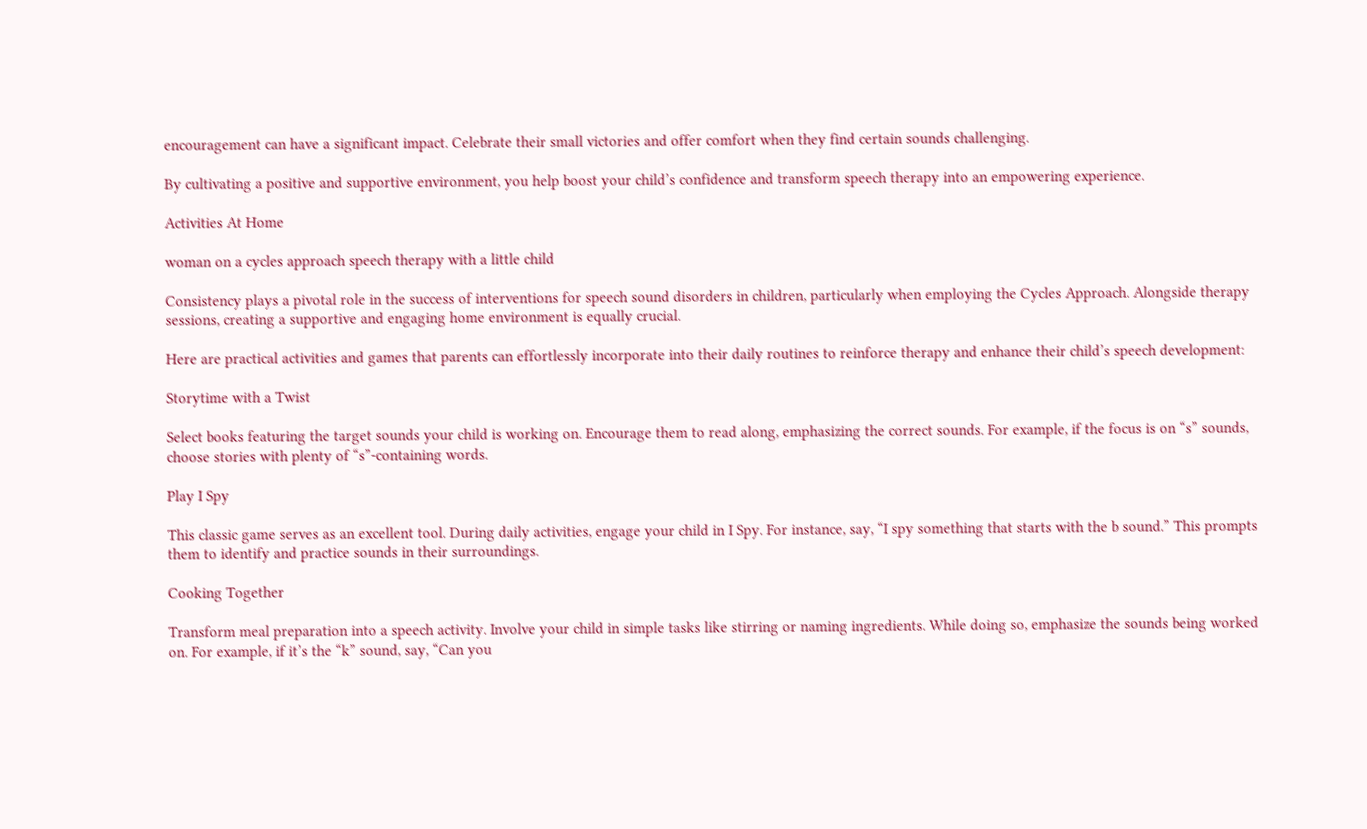encouragement can have a significant impact. Celebrate their small victories and offer comfort when they find certain sounds challenging.

By cultivating a positive and supportive environment, you help boost your child’s confidence and transform speech therapy into an empowering experience.

Activities At Home

woman on a cycles approach speech therapy with a little child

Consistency plays a pivotal role in the success of interventions for speech sound disorders in children, particularly when employing the Cycles Approach. Alongside therapy sessions, creating a supportive and engaging home environment is equally crucial.

Here are practical activities and games that parents can effortlessly incorporate into their daily routines to reinforce therapy and enhance their child’s speech development:

Storytime with a Twist

Select books featuring the target sounds your child is working on. Encourage them to read along, emphasizing the correct sounds. For example, if the focus is on “s” sounds, choose stories with plenty of “s”-containing words.

Play I Spy

This classic game serves as an excellent tool. During daily activities, engage your child in I Spy. For instance, say, “I spy something that starts with the b sound.” This prompts them to identify and practice sounds in their surroundings.

Cooking Together

Transform meal preparation into a speech activity. Involve your child in simple tasks like stirring or naming ingredients. While doing so, emphasize the sounds being worked on. For example, if it’s the “k” sound, say, “Can you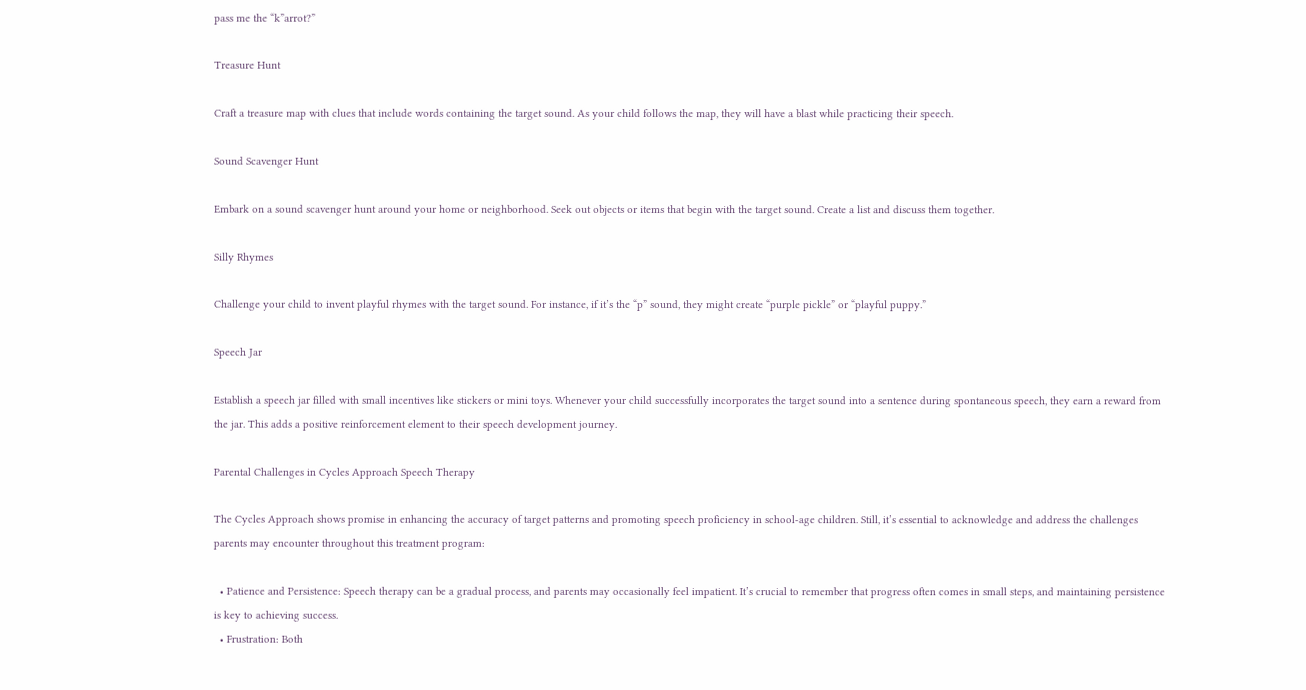pass me the “k”arrot?”

Treasure Hunt

Craft a treasure map with clues that include words containing the target sound. As your child follows the map, they will have a blast while practicing their speech.

Sound Scavenger Hunt

Embark on a sound scavenger hunt around your home or neighborhood. Seek out objects or items that begin with the target sound. Create a list and discuss them together.

Silly Rhymes

Challenge your child to invent playful rhymes with the target sound. For instance, if it’s the “p” sound, they might create “purple pickle” or “playful puppy.”

Speech Jar

Establish a speech jar filled with small incentives like stickers or mini toys. Whenever your child successfully incorporates the target sound into a sentence during spontaneous speech, they earn a reward from the jar. This adds a positive reinforcement element to their speech development journey.

Parental Challenges in Cycles Approach Speech Therapy

The Cycles Approach shows promise in enhancing the accuracy of target patterns and promoting speech proficiency in school-age children. Still, it’s essential to acknowledge and address the challenges parents may encounter throughout this treatment program:

  • Patience and Persistence: Speech therapy can be a gradual process, and parents may occasionally feel impatient. It’s crucial to remember that progress often comes in small steps, and maintaining persistence is key to achieving success.
  • Frustration: Both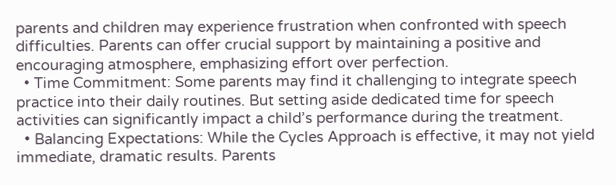parents and children may experience frustration when confronted with speech difficulties. Parents can offer crucial support by maintaining a positive and encouraging atmosphere, emphasizing effort over perfection.
  • Time Commitment: Some parents may find it challenging to integrate speech practice into their daily routines. But setting aside dedicated time for speech activities can significantly impact a child’s performance during the treatment.
  • Balancing Expectations: While the Cycles Approach is effective, it may not yield immediate, dramatic results. Parents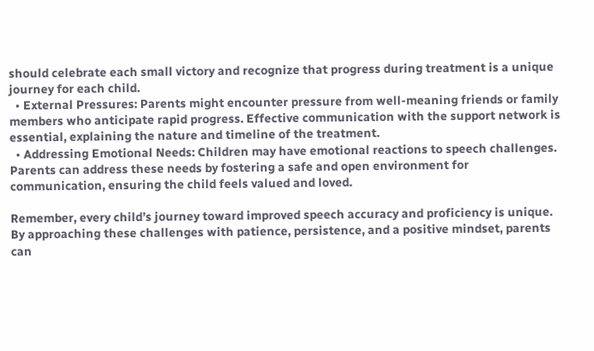should celebrate each small victory and recognize that progress during treatment is a unique journey for each child.
  • External Pressures: Parents might encounter pressure from well-meaning friends or family members who anticipate rapid progress. Effective communication with the support network is essential, explaining the nature and timeline of the treatment.
  • Addressing Emotional Needs: Children may have emotional reactions to speech challenges. Parents can address these needs by fostering a safe and open environment for communication, ensuring the child feels valued and loved.

Remember, every child’s journey toward improved speech accuracy and proficiency is unique. By approaching these challenges with patience, persistence, and a positive mindset, parents can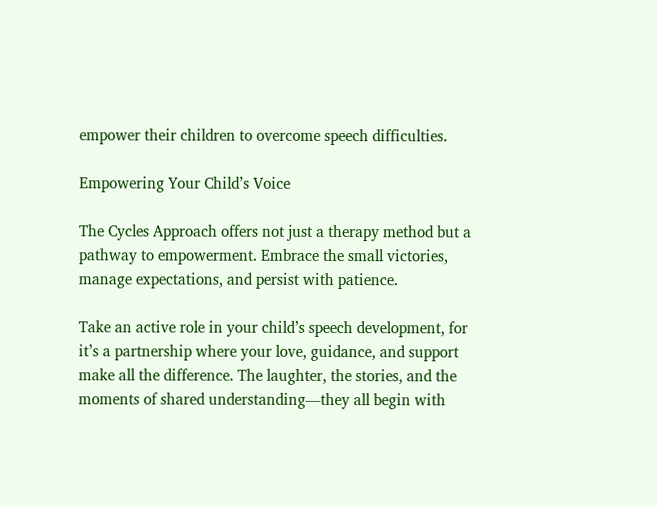empower their children to overcome speech difficulties.

Empowering Your Child’s Voice

The Cycles Approach offers not just a therapy method but a pathway to empowerment. Embrace the small victories, manage expectations, and persist with patience.

Take an active role in your child’s speech development, for it’s a partnership where your love, guidance, and support make all the difference. The laughter, the stories, and the moments of shared understanding—they all begin with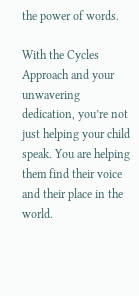the power of words.

With the Cycles Approach and your unwavering dedication, you’re not just helping your child speak. You are helping them find their voice and their place in the world.